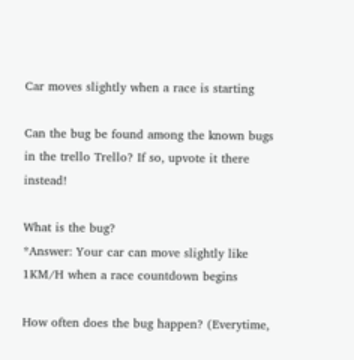Car moves slightly when a race is starting

Can the bug be found among the known bugs in the trello Trello? If so, upvote it there instead!

What is the bug?
*Answer: Your car can move slightly like 1KM/H when a race countdown begins

How often does the bug happen? (Everytime,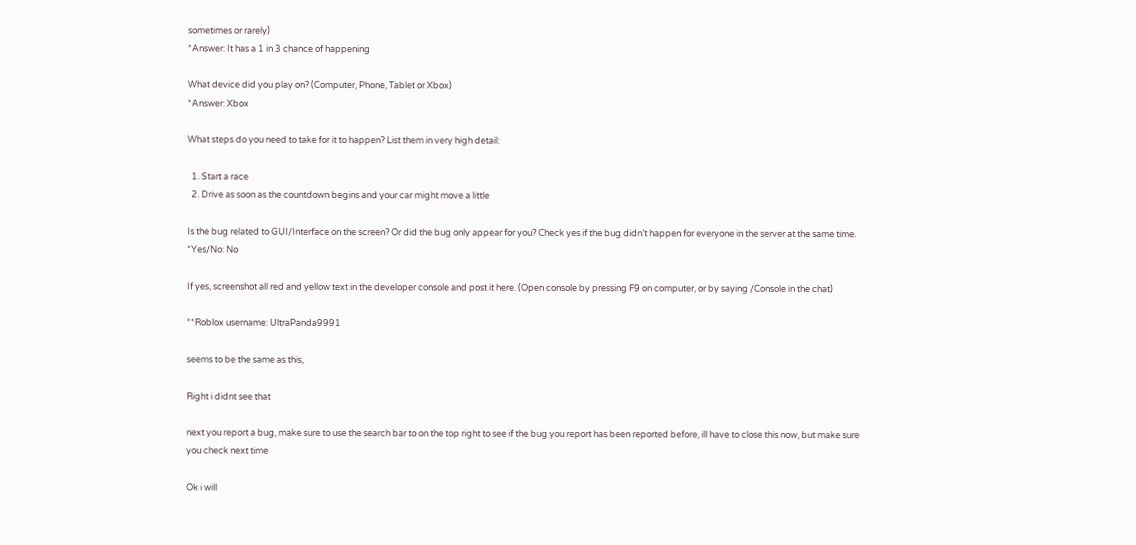sometimes or rarely)
*Answer: It has a 1 in 3 chance of happening

What device did you play on? (Computer, Phone, Tablet or Xbox)
*Answer: Xbox

What steps do you need to take for it to happen? List them in very high detail:

  1. Start a race
  2. Drive as soon as the countdown begins and your car might move a little

Is the bug related to GUI/Interface on the screen? Or did the bug only appear for you? Check yes if the bug didn’t happen for everyone in the server at the same time.
*Yes/No: No

If yes, screenshot all red and yellow text in the developer console and post it here. (Open console by pressing F9 on computer, or by saying /Console in the chat)

**Roblox username: UltraPanda9991

seems to be the same as this,

Right i didnt see that

next you report a bug, make sure to use the search bar to on the top right to see if the bug you report has been reported before, ill have to close this now, but make sure you check next time

Ok i will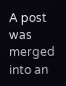A post was merged into an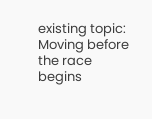existing topic: Moving before the race begins